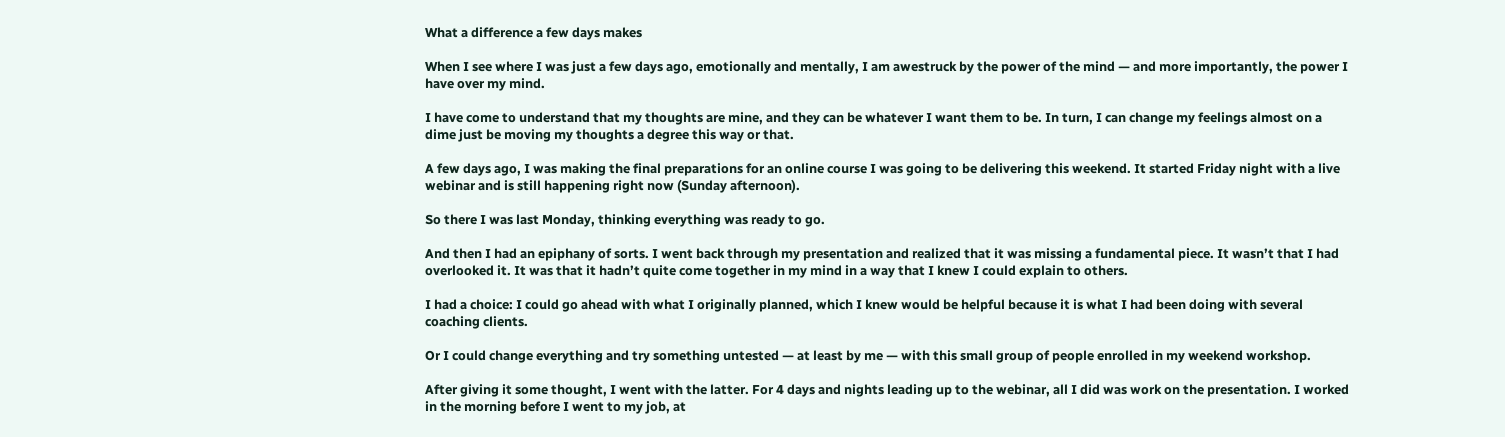What a difference a few days makes

When I see where I was just a few days ago, emotionally and mentally, I am awestruck by the power of the mind — and more importantly, the power I have over my mind.

I have come to understand that my thoughts are mine, and they can be whatever I want them to be. In turn, I can change my feelings almost on a dime just be moving my thoughts a degree this way or that.

A few days ago, I was making the final preparations for an online course I was going to be delivering this weekend. It started Friday night with a live webinar and is still happening right now (Sunday afternoon).

So there I was last Monday, thinking everything was ready to go.

And then I had an epiphany of sorts. I went back through my presentation and realized that it was missing a fundamental piece. It wasn’t that I had overlooked it. It was that it hadn’t quite come together in my mind in a way that I knew I could explain to others.

I had a choice: I could go ahead with what I originally planned, which I knew would be helpful because it is what I had been doing with several coaching clients.

Or I could change everything and try something untested — at least by me — with this small group of people enrolled in my weekend workshop.

After giving it some thought, I went with the latter. For 4 days and nights leading up to the webinar, all I did was work on the presentation. I worked in the morning before I went to my job, at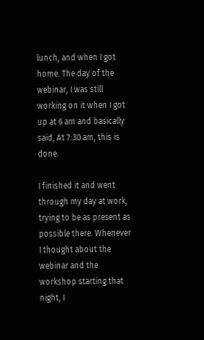lunch, and when I got home. The day of the webinar, I was still working on it when I got up at 6 am and basically said, At 7:30 am, this is done.

I finished it and went through my day at work, trying to be as present as possible there. Whenever I thought about the webinar and the workshop starting that night, I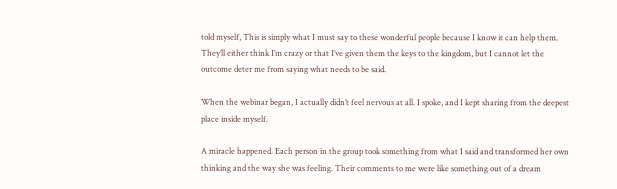told myself, This is simply what I must say to these wonderful people because I know it can help them. They’ll either think I’m crazy or that I’ve given them the keys to the kingdom, but I cannot let the outcome deter me from saying what needs to be said.

When the webinar began, I actually didn’t feel nervous at all. I spoke, and I kept sharing from the deepest place inside myself.

A miracle happened. Each person in the group took something from what I said and transformed her own thinking and the way she was feeling. Their comments to me were like something out of a dream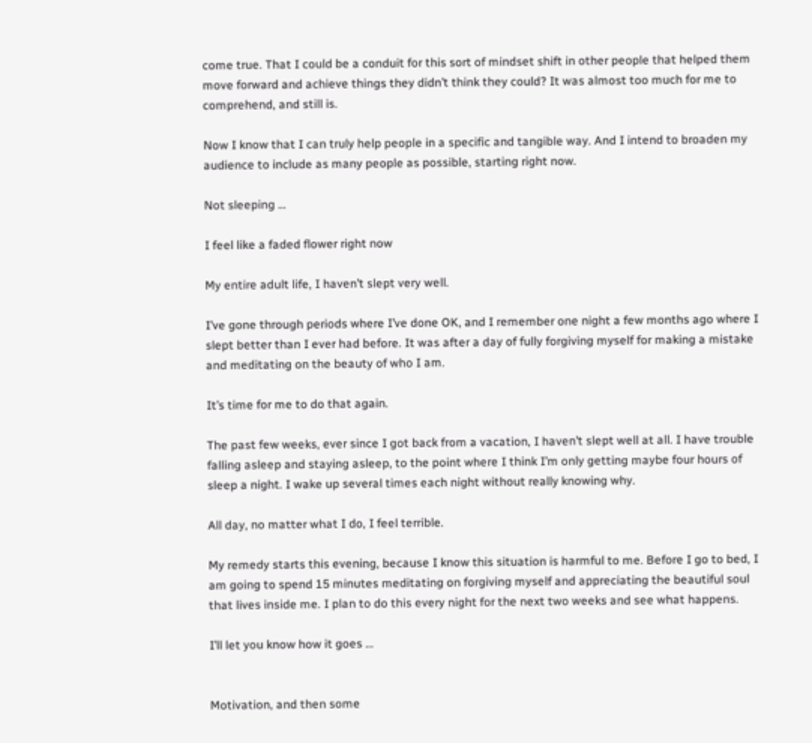come true. That I could be a conduit for this sort of mindset shift in other people that helped them move forward and achieve things they didn’t think they could? It was almost too much for me to comprehend, and still is.

Now I know that I can truly help people in a specific and tangible way. And I intend to broaden my audience to include as many people as possible, starting right now.

Not sleeping …

I feel like a faded flower right now

My entire adult life, I haven’t slept very well.

I’ve gone through periods where I’ve done OK, and I remember one night a few months ago where I slept better than I ever had before. It was after a day of fully forgiving myself for making a mistake and meditating on the beauty of who I am.

It’s time for me to do that again.

The past few weeks, ever since I got back from a vacation, I haven’t slept well at all. I have trouble falling asleep and staying asleep, to the point where I think I’m only getting maybe four hours of sleep a night. I wake up several times each night without really knowing why.

All day, no matter what I do, I feel terrible.

My remedy starts this evening, because I know this situation is harmful to me. Before I go to bed, I am going to spend 15 minutes meditating on forgiving myself and appreciating the beautiful soul that lives inside me. I plan to do this every night for the next two weeks and see what happens.

I’ll let you know how it goes …


Motivation, and then some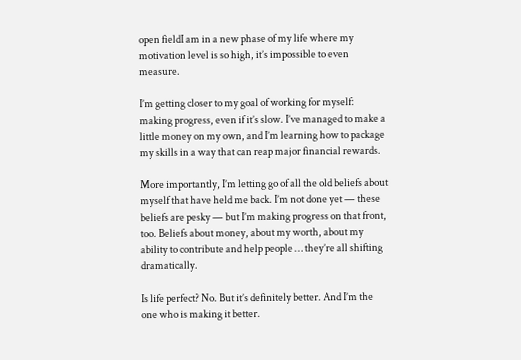open fieldI am in a new phase of my life where my motivation level is so high, it’s impossible to even measure.

I’m getting closer to my goal of working for myself: making progress, even if it’s slow. I’ve managed to make a little money on my own, and I’m learning how to package my skills in a way that can reap major financial rewards.

More importantly, I’m letting go of all the old beliefs about myself that have held me back. I’m not done yet — these beliefs are pesky — but I’m making progress on that front, too. Beliefs about money, about my worth, about my ability to contribute and help people … they’re all shifting dramatically.

Is life perfect? No. But it’s definitely better. And I’m the one who is making it better.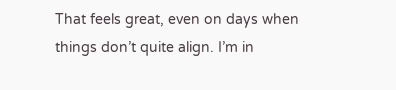That feels great, even on days when things don’t quite align. I’m in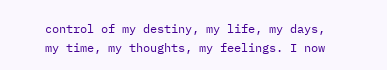control of my destiny, my life, my days, my time, my thoughts, my feelings. I now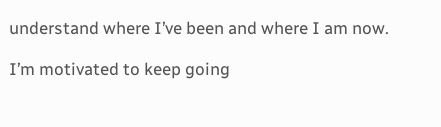understand where I’ve been and where I am now.

I’m motivated to keep going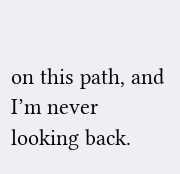on this path, and I’m never looking back.